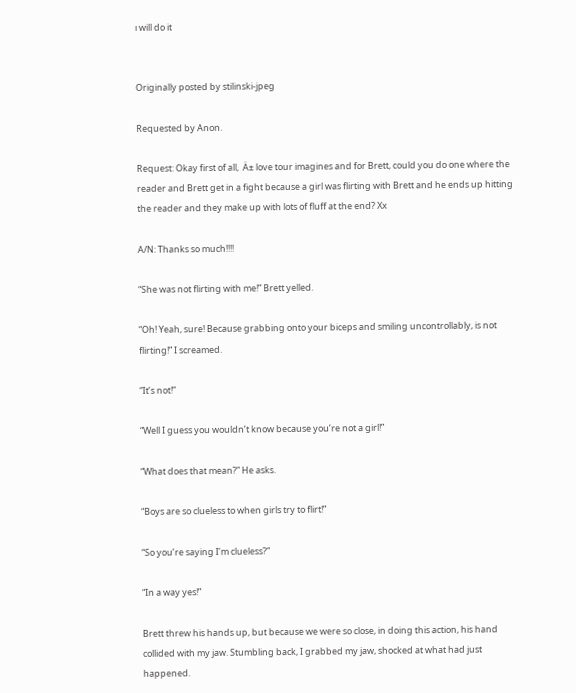ı will do it


Originally posted by stilinski-jpeg

Requested by Anon.

Request: Okay first of all,  Ä± love tour imagines and for Brett, could you do one where the reader and Brett get in a fight because a girl was flirting with Brett and he ends up hitting the reader and they make up with lots of fluff at the end? Xx

A/N: Thanks so much!!!!

“She was not flirting with me!” Brett yelled.

“Oh! Yeah, sure! Because grabbing onto your biceps and smiling uncontrollably, is not flirting!” I screamed.

“It’s not!”

“Well I guess you wouldn’t know because you’re not a girl!”

“What does that mean?” He asks.

“Boys are so clueless to when girls try to flirt!”

“So you’re saying I’m clueless?”

“In a way yes!”

Brett threw his hands up, but because we were so close, in doing this action, his hand collided with my jaw. Stumbling back, I grabbed my jaw, shocked at what had just happened.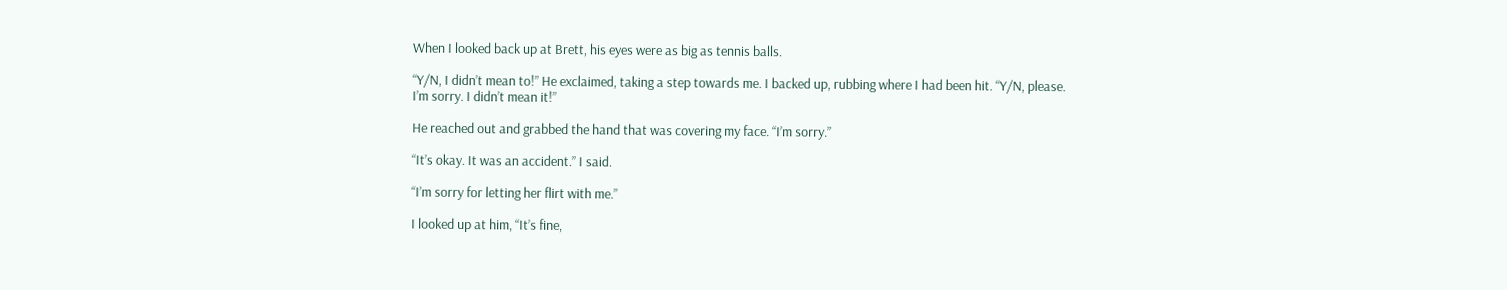When I looked back up at Brett, his eyes were as big as tennis balls.

“Y/N, I didn’t mean to!” He exclaimed, taking a step towards me. I backed up, rubbing where I had been hit. “Y/N, please. I’m sorry. I didn’t mean it!”

He reached out and grabbed the hand that was covering my face. “I’m sorry.”

“It’s okay. It was an accident.” I said.

“I’m sorry for letting her flirt with me.”

I looked up at him, “It’s fine,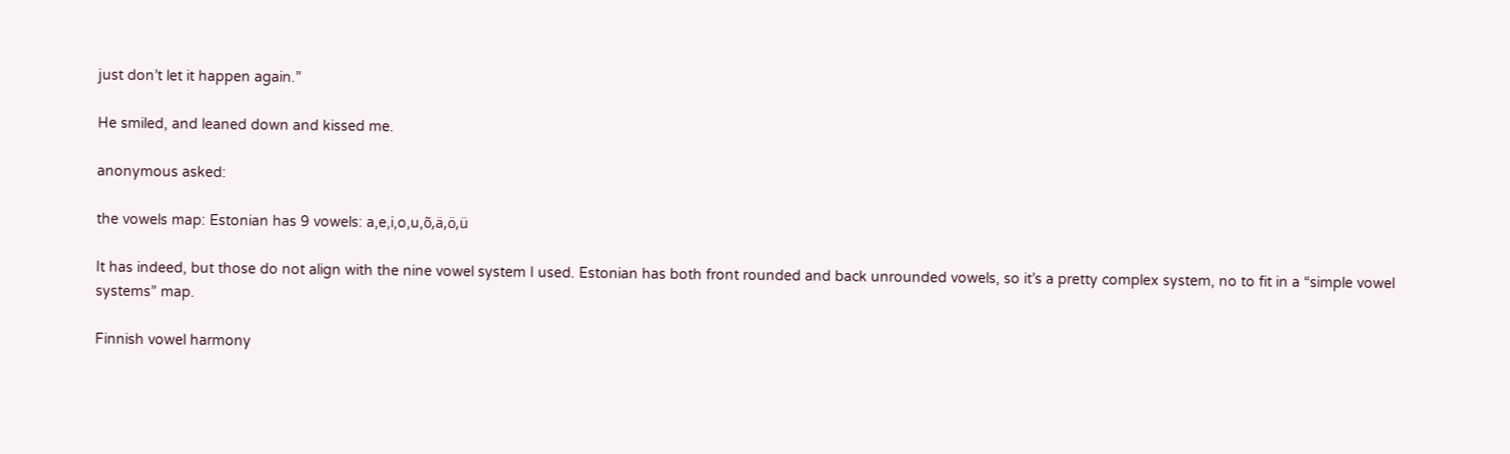just don’t let it happen again.”

He smiled, and leaned down and kissed me.

anonymous asked:

the vowels map: Estonian has 9 vowels: a,e,i,o,u,õ,ä,ö,ü

It has indeed, but those do not align with the nine vowel system I used. Estonian has both front rounded and back unrounded vowels, so it’s a pretty complex system, no to fit in a “simple vowel systems” map.

Finnish vowel harmony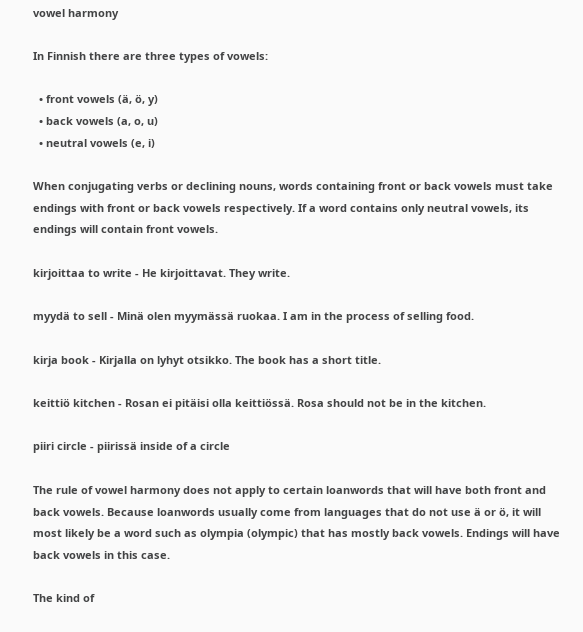vowel harmony

In Finnish there are three types of vowels:

  • front vowels (ä, ö, y)
  • back vowels (a, o, u)
  • neutral vowels (e, i)

When conjugating verbs or declining nouns, words containing front or back vowels must take endings with front or back vowels respectively. If a word contains only neutral vowels, its endings will contain front vowels.

kirjoittaa to write - He kirjoittavat. They write.

myydä to sell - Minä olen myymässä ruokaa. I am in the process of selling food.

kirja book - Kirjalla on lyhyt otsikko. The book has a short title.

keittiö kitchen - Rosan ei pitäisi olla keittiössä. Rosa should not be in the kitchen.

piiri circle - piirissä inside of a circle

The rule of vowel harmony does not apply to certain loanwords that will have both front and back vowels. Because loanwords usually come from languages that do not use ä or ö, it will most likely be a word such as olympia (olympic) that has mostly back vowels. Endings will have back vowels in this case.

The kind of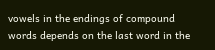vowels in the endings of compound words depends on the last word in the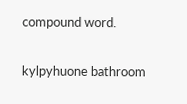compound word.

kylpyhuone bathroom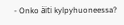- Onko äiti kylpyhuoneessa?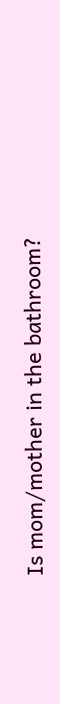Is mom/mother in the bathroom?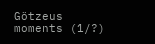Götzeus moments (1/?)